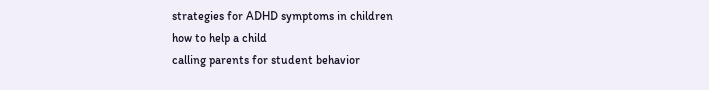strategies for ADHD symptoms in children
how to help a child
calling parents for student behavior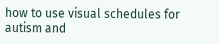how to use visual schedules for autism and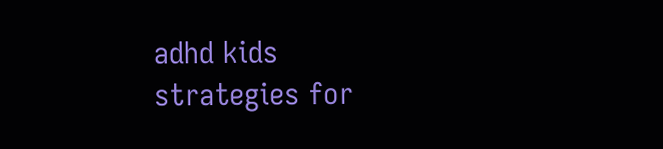adhd kids
strategies for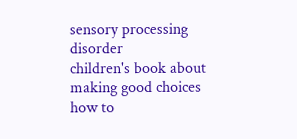sensory processing disorder
children's book about making good choices
how to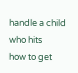handle a child who hits
how to get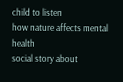child to listen
how nature affects mental health
social story about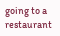going to a restaurant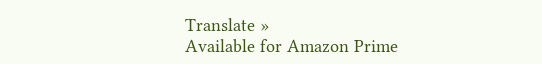Translate »
Available for Amazon Prime